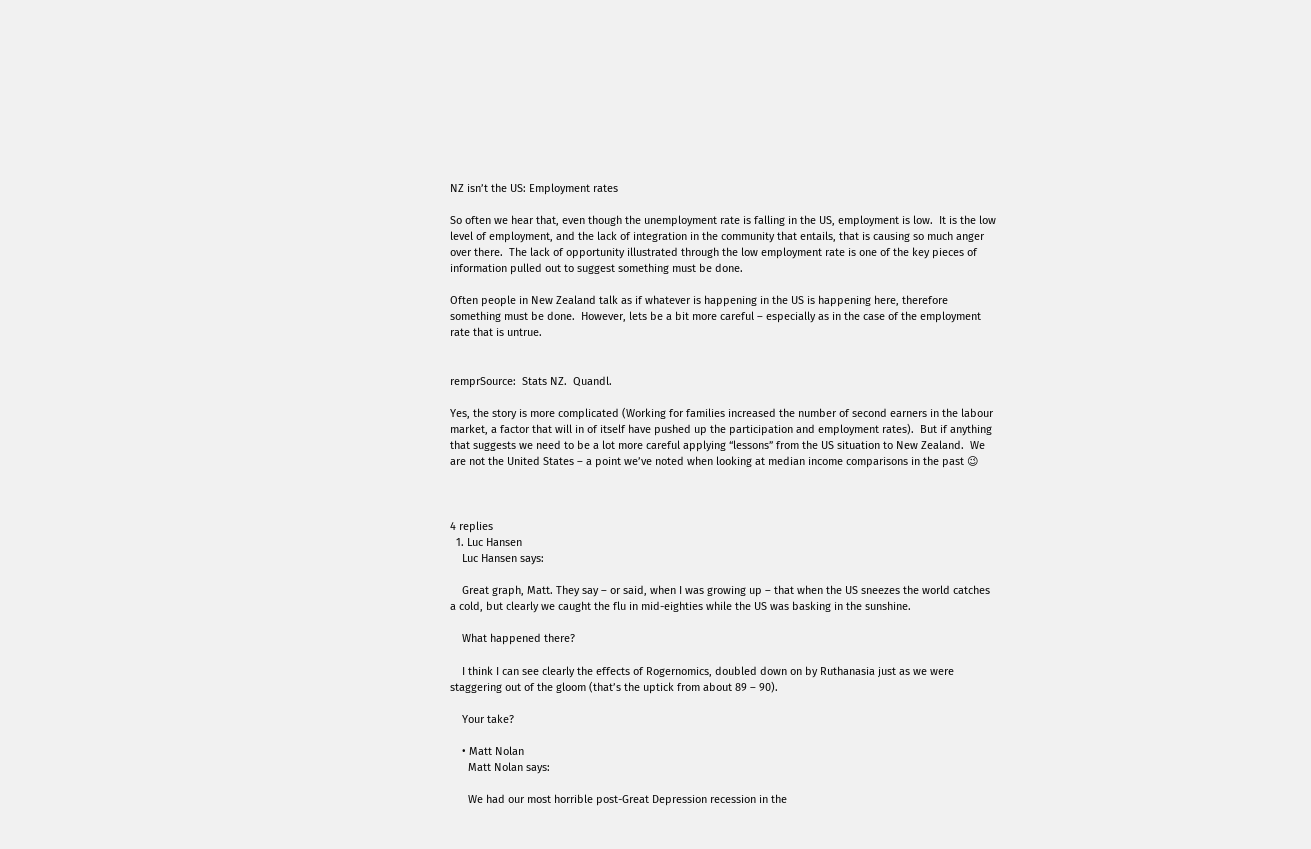NZ isn’t the US: Employment rates

So often we hear that, even though the unemployment rate is falling in the US, employment is low.  It is the low level of employment, and the lack of integration in the community that entails, that is causing so much anger over there.  The lack of opportunity illustrated through the low employment rate is one of the key pieces of information pulled out to suggest something must be done.

Often people in New Zealand talk as if whatever is happening in the US is happening here, therefore something must be done.  However, lets be a bit more careful – especially as in the case of the employment rate that is untrue.


remprSource:  Stats NZ.  Quandl.

Yes, the story is more complicated (Working for families increased the number of second earners in the labour market, a factor that will in of itself have pushed up the participation and employment rates).  But if anything that suggests we need to be a lot more careful applying “lessons” from the US situation to New Zealand.  We are not the United States – a point we’ve noted when looking at median income comparisons in the past 😉



4 replies
  1. Luc Hansen
    Luc Hansen says:

    Great graph, Matt. They say – or said, when I was growing up – that when the US sneezes the world catches a cold, but clearly we caught the flu in mid-eighties while the US was basking in the sunshine.

    What happened there?

    I think I can see clearly the effects of Rogernomics, doubled down on by Ruthanasia just as we were staggering out of the gloom (that’s the uptick from about 89 – 90).

    Your take?

    • Matt Nolan
      Matt Nolan says:

      We had our most horrible post-Great Depression recession in the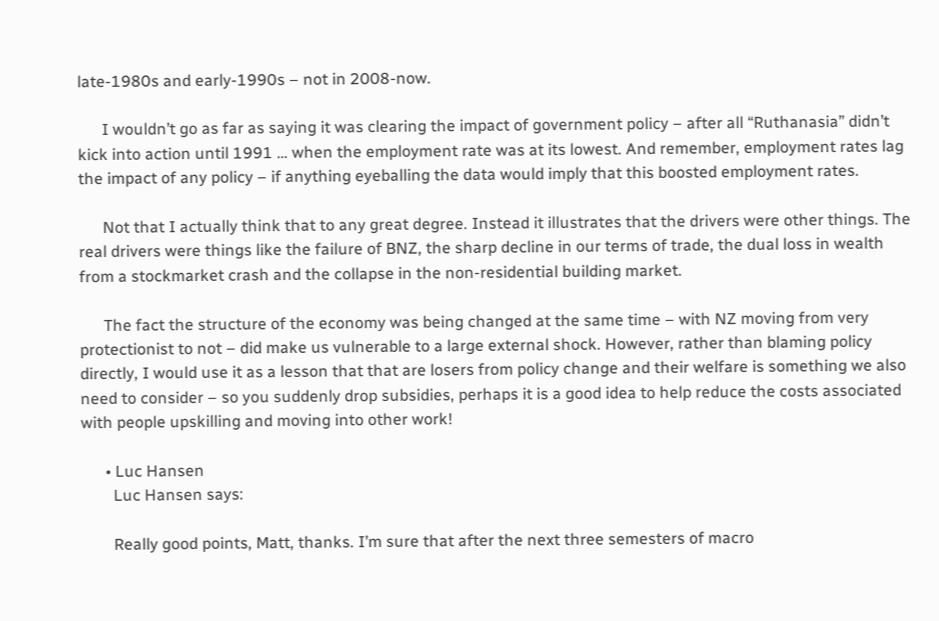late-1980s and early-1990s – not in 2008-now.

      I wouldn’t go as far as saying it was clearing the impact of government policy – after all “Ruthanasia” didn’t kick into action until 1991 … when the employment rate was at its lowest. And remember, employment rates lag the impact of any policy – if anything eyeballing the data would imply that this boosted employment rates.

      Not that I actually think that to any great degree. Instead it illustrates that the drivers were other things. The real drivers were things like the failure of BNZ, the sharp decline in our terms of trade, the dual loss in wealth from a stockmarket crash and the collapse in the non-residential building market.

      The fact the structure of the economy was being changed at the same time – with NZ moving from very protectionist to not – did make us vulnerable to a large external shock. However, rather than blaming policy directly, I would use it as a lesson that that are losers from policy change and their welfare is something we also need to consider – so you suddenly drop subsidies, perhaps it is a good idea to help reduce the costs associated with people upskilling and moving into other work!

      • Luc Hansen
        Luc Hansen says:

        Really good points, Matt, thanks. I’m sure that after the next three semesters of macro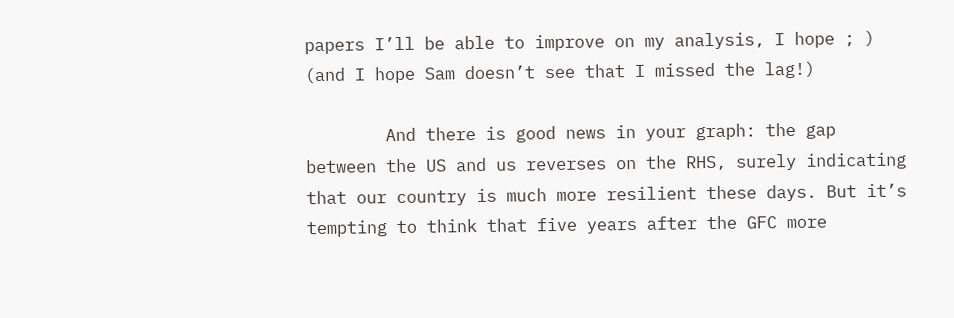papers I’ll be able to improve on my analysis, I hope ; ) (and I hope Sam doesn’t see that I missed the lag!)

        And there is good news in your graph: the gap between the US and us reverses on the RHS, surely indicating that our country is much more resilient these days. But it’s tempting to think that five years after the GFC more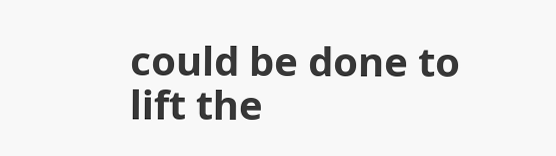could be done to lift the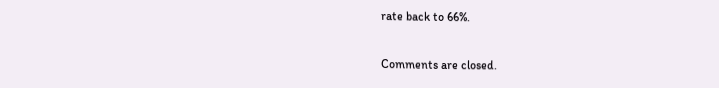rate back to 66%.

Comments are closed.